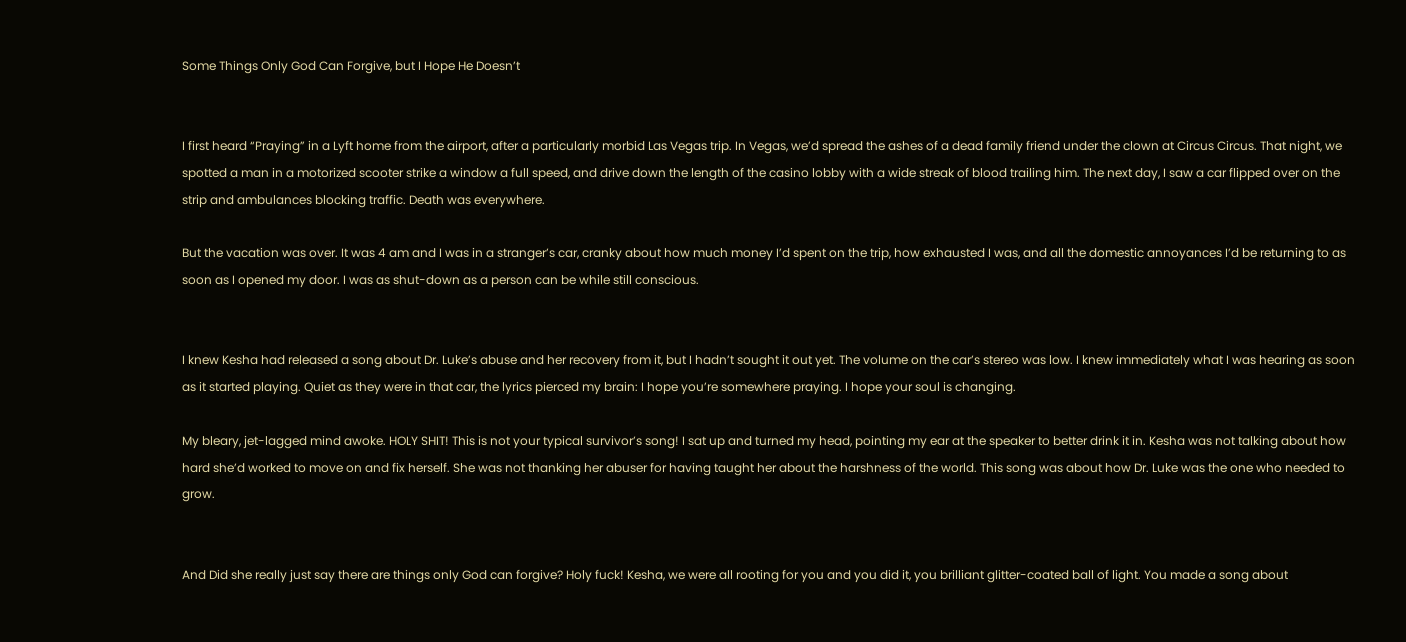Some Things Only God Can Forgive, but I Hope He Doesn’t


I first heard “Praying” in a Lyft home from the airport, after a particularly morbid Las Vegas trip. In Vegas, we’d spread the ashes of a dead family friend under the clown at Circus Circus. That night, we spotted a man in a motorized scooter strike a window a full speed, and drive down the length of the casino lobby with a wide streak of blood trailing him. The next day, I saw a car flipped over on the strip and ambulances blocking traffic. Death was everywhere.

But the vacation was over. It was 4 am and I was in a stranger’s car, cranky about how much money I’d spent on the trip, how exhausted I was, and all the domestic annoyances I’d be returning to as soon as I opened my door. I was as shut-down as a person can be while still conscious.


I knew Kesha had released a song about Dr. Luke’s abuse and her recovery from it, but I hadn’t sought it out yet. The volume on the car’s stereo was low. I knew immediately what I was hearing as soon as it started playing. Quiet as they were in that car, the lyrics pierced my brain: I hope you’re somewhere praying. I hope your soul is changing.

My bleary, jet-lagged mind awoke. HOLY SHIT! This is not your typical survivor’s song! I sat up and turned my head, pointing my ear at the speaker to better drink it in. Kesha was not talking about how hard she’d worked to move on and fix herself. She was not thanking her abuser for having taught her about the harshness of the world. This song was about how Dr. Luke was the one who needed to grow.


And Did she really just say there are things only God can forgive? Holy fuck! Kesha, we were all rooting for you and you did it, you brilliant glitter-coated ball of light. You made a song about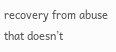recovery from abuse that doesn’t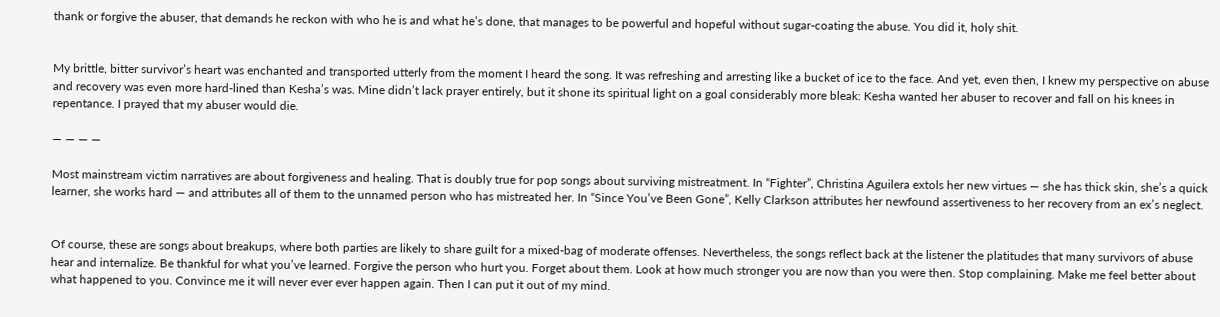thank or forgive the abuser, that demands he reckon with who he is and what he’s done, that manages to be powerful and hopeful without sugar-coating the abuse. You did it, holy shit.


My brittle, bitter survivor’s heart was enchanted and transported utterly from the moment I heard the song. It was refreshing and arresting like a bucket of ice to the face. And yet, even then, I knew my perspective on abuse and recovery was even more hard-lined than Kesha’s was. Mine didn’t lack prayer entirely, but it shone its spiritual light on a goal considerably more bleak: Kesha wanted her abuser to recover and fall on his knees in repentance. I prayed that my abuser would die.

— — — —

Most mainstream victim narratives are about forgiveness and healing. That is doubly true for pop songs about surviving mistreatment. In “Fighter”, Christina Aguilera extols her new virtues — she has thick skin, she’s a quick learner, she works hard — and attributes all of them to the unnamed person who has mistreated her. In “Since You’ve Been Gone”, Kelly Clarkson attributes her newfound assertiveness to her recovery from an ex’s neglect.


Of course, these are songs about breakups, where both parties are likely to share guilt for a mixed-bag of moderate offenses. Nevertheless, the songs reflect back at the listener the platitudes that many survivors of abuse hear and internalize. Be thankful for what you’ve learned. Forgive the person who hurt you. Forget about them. Look at how much stronger you are now than you were then. Stop complaining. Make me feel better about what happened to you. Convince me it will never ever ever happen again. Then I can put it out of my mind.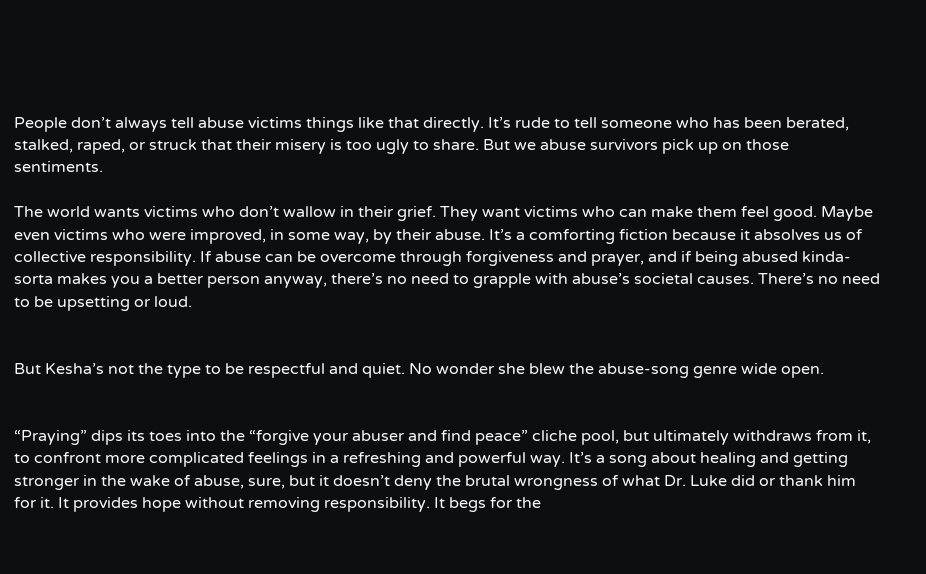People don’t always tell abuse victims things like that directly. It’s rude to tell someone who has been berated, stalked, raped, or struck that their misery is too ugly to share. But we abuse survivors pick up on those sentiments.

The world wants victims who don’t wallow in their grief. They want victims who can make them feel good. Maybe even victims who were improved, in some way, by their abuse. It’s a comforting fiction because it absolves us of collective responsibility. If abuse can be overcome through forgiveness and prayer, and if being abused kinda-sorta makes you a better person anyway, there’s no need to grapple with abuse’s societal causes. There’s no need to be upsetting or loud.


But Kesha’s not the type to be respectful and quiet. No wonder she blew the abuse-song genre wide open.


“Praying” dips its toes into the “forgive your abuser and find peace” cliche pool, but ultimately withdraws from it, to confront more complicated feelings in a refreshing and powerful way. It’s a song about healing and getting stronger in the wake of abuse, sure, but it doesn’t deny the brutal wrongness of what Dr. Luke did or thank him for it. It provides hope without removing responsibility. It begs for the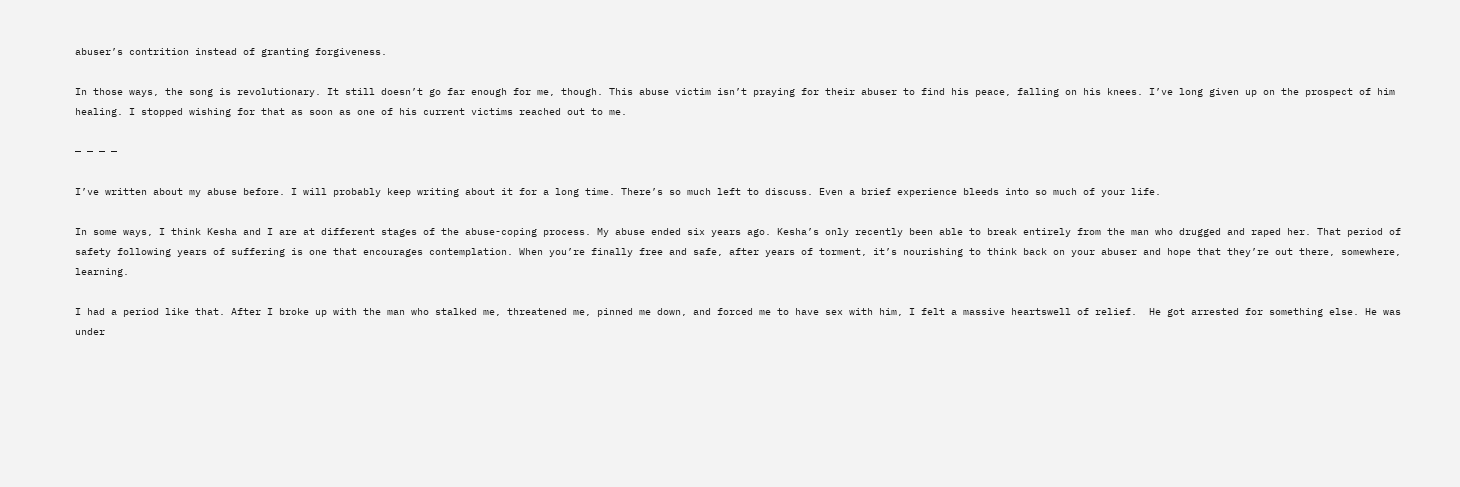abuser’s contrition instead of granting forgiveness.

In those ways, the song is revolutionary. It still doesn’t go far enough for me, though. This abuse victim isn’t praying for their abuser to find his peace, falling on his knees. I’ve long given up on the prospect of him healing. I stopped wishing for that as soon as one of his current victims reached out to me.

— — — —

I’ve written about my abuse before. I will probably keep writing about it for a long time. There’s so much left to discuss. Even a brief experience bleeds into so much of your life.

In some ways, I think Kesha and I are at different stages of the abuse-coping process. My abuse ended six years ago. Kesha’s only recently been able to break entirely from the man who drugged and raped her. That period of safety following years of suffering is one that encourages contemplation. When you’re finally free and safe, after years of torment, it’s nourishing to think back on your abuser and hope that they’re out there, somewhere, learning.

I had a period like that. After I broke up with the man who stalked me, threatened me, pinned me down, and forced me to have sex with him, I felt a massive heartswell of relief.  He got arrested for something else. He was under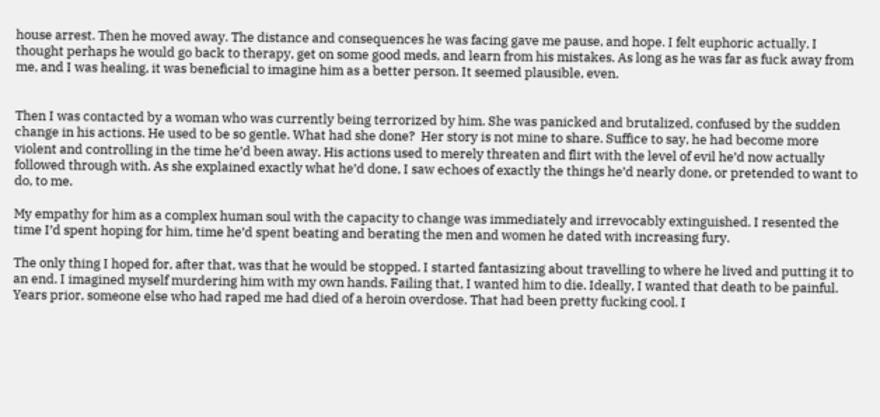house arrest. Then he moved away. The distance and consequences he was facing gave me pause, and hope. I felt euphoric actually. I thought perhaps he would go back to therapy, get on some good meds, and learn from his mistakes. As long as he was far as fuck away from me, and I was healing, it was beneficial to imagine him as a better person. It seemed plausible, even.


Then I was contacted by a woman who was currently being terrorized by him. She was panicked and brutalized, confused by the sudden change in his actions. He used to be so gentle. What had she done?  Her story is not mine to share. Suffice to say, he had become more violent and controlling in the time he’d been away. His actions used to merely threaten and flirt with the level of evil he’d now actually followed through with. As she explained exactly what he’d done, I saw echoes of exactly the things he’d nearly done, or pretended to want to do, to me.

My empathy for him as a complex human soul with the capacity to change was immediately and irrevocably extinguished. I resented the time I’d spent hoping for him, time he’d spent beating and berating the men and women he dated with increasing fury.

The only thing I hoped for, after that, was that he would be stopped. I started fantasizing about travelling to where he lived and putting it to an end. I imagined myself murdering him with my own hands. Failing that, I wanted him to die. Ideally, I wanted that death to be painful. Years prior, someone else who had raped me had died of a heroin overdose. That had been pretty fucking cool. I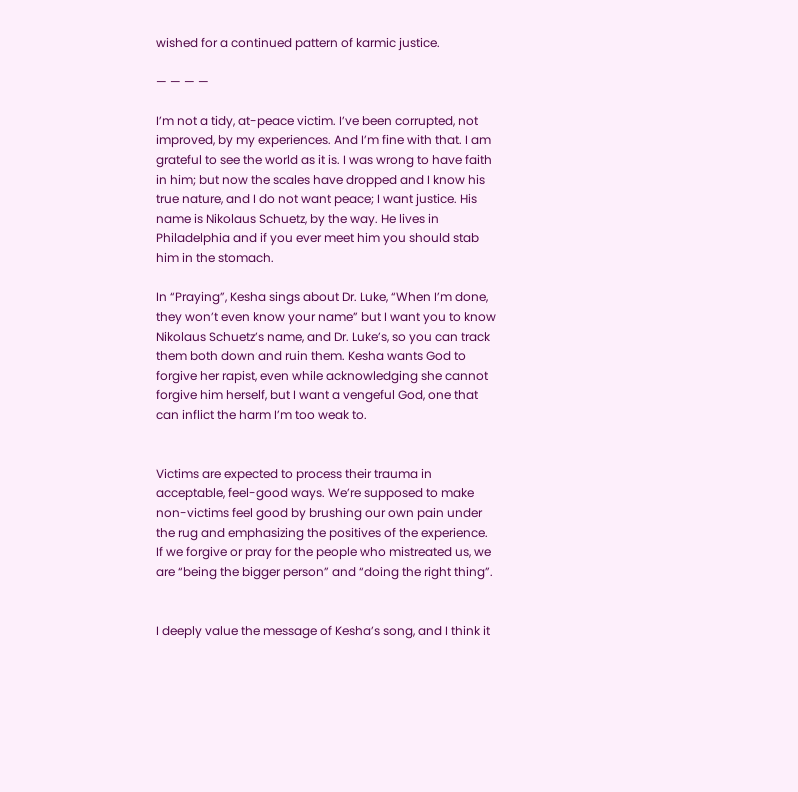wished for a continued pattern of karmic justice.

— — — —

I’m not a tidy, at-peace victim. I’ve been corrupted, not improved, by my experiences. And I’m fine with that. I am grateful to see the world as it is. I was wrong to have faith in him; but now the scales have dropped and I know his true nature, and I do not want peace; I want justice. His name is Nikolaus Schuetz, by the way. He lives in Philadelphia and if you ever meet him you should stab him in the stomach.

In “Praying”, Kesha sings about Dr. Luke, “When I’m done, they won’t even know your name” but I want you to know Nikolaus Schuetz’s name, and Dr. Luke’s, so you can track them both down and ruin them. Kesha wants God to forgive her rapist, even while acknowledging she cannot forgive him herself, but I want a vengeful God, one that can inflict the harm I’m too weak to.


Victims are expected to process their trauma in acceptable, feel-good ways. We’re supposed to make non-victims feel good by brushing our own pain under the rug and emphasizing the positives of the experience. If we forgive or pray for the people who mistreated us, we are “being the bigger person” and “doing the right thing”.


I deeply value the message of Kesha’s song, and I think it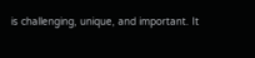is challenging, unique, and important. It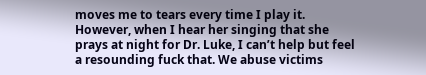moves me to tears every time I play it. However, when I hear her singing that she prays at night for Dr. Luke, I can’t help but feel a resounding fuck that. We abuse victims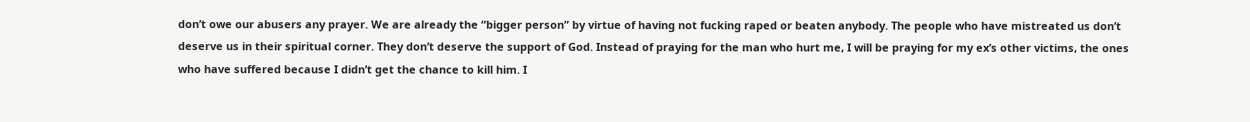don’t owe our abusers any prayer. We are already the “bigger person” by virtue of having not fucking raped or beaten anybody. The people who have mistreated us don’t deserve us in their spiritual corner. They don’t deserve the support of God. Instead of praying for the man who hurt me, I will be praying for my ex’s other victims, the ones who have suffered because I didn’t get the chance to kill him. I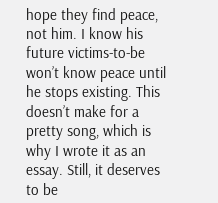hope they find peace, not him. I know his future victims-to-be won’t know peace until he stops existing. This doesn’t make for a pretty song, which is why I wrote it as an essay. Still, it deserves to be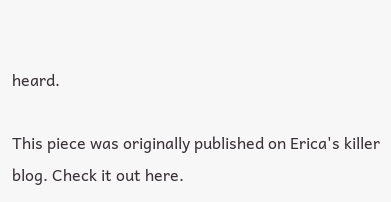heard.

This piece was originally published on Erica's killer blog. Check it out here.